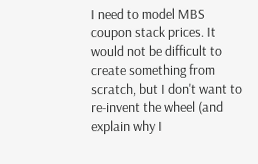I need to model MBS coupon stack prices. It would not be difficult to create something from scratch, but I don't want to re-invent the wheel (and explain why I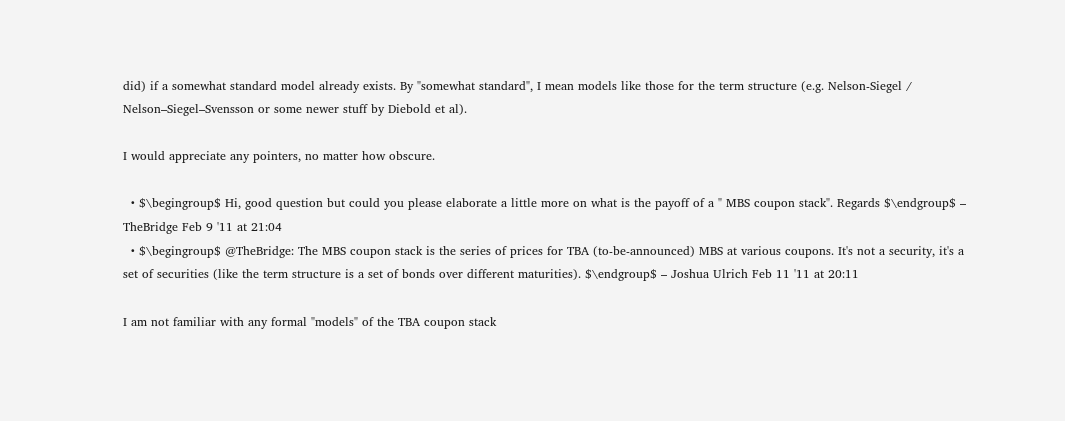did) if a somewhat standard model already exists. By "somewhat standard", I mean models like those for the term structure (e.g. Nelson-Siegel / Nelson–Siegel–Svensson or some newer stuff by Diebold et al).

I would appreciate any pointers, no matter how obscure.

  • $\begingroup$ Hi, good question but could you please elaborate a little more on what is the payoff of a " MBS coupon stack". Regards $\endgroup$ – TheBridge Feb 9 '11 at 21:04
  • $\begingroup$ @TheBridge: The MBS coupon stack is the series of prices for TBA (to-be-announced) MBS at various coupons. It's not a security, it's a set of securities (like the term structure is a set of bonds over different maturities). $\endgroup$ – Joshua Ulrich Feb 11 '11 at 20:11

I am not familiar with any formal "models" of the TBA coupon stack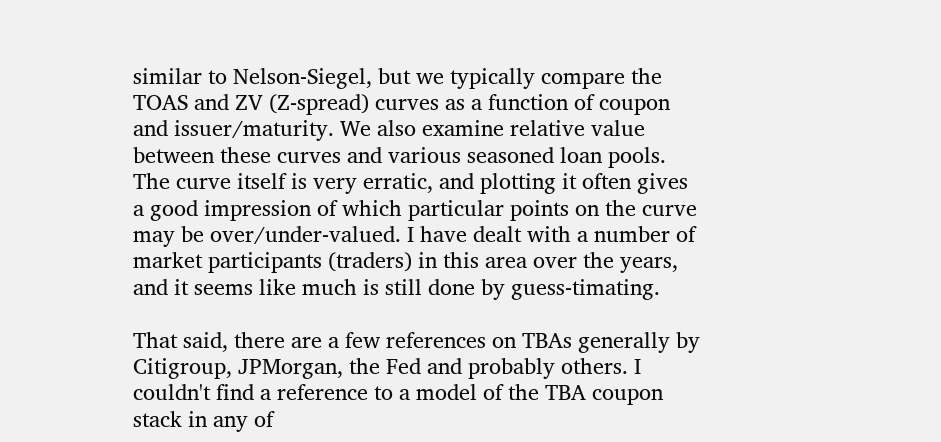similar to Nelson-Siegel, but we typically compare the TOAS and ZV (Z-spread) curves as a function of coupon and issuer/maturity. We also examine relative value between these curves and various seasoned loan pools. The curve itself is very erratic, and plotting it often gives a good impression of which particular points on the curve may be over/under-valued. I have dealt with a number of market participants (traders) in this area over the years, and it seems like much is still done by guess-timating.

That said, there are a few references on TBAs generally by Citigroup, JPMorgan, the Fed and probably others. I couldn't find a reference to a model of the TBA coupon stack in any of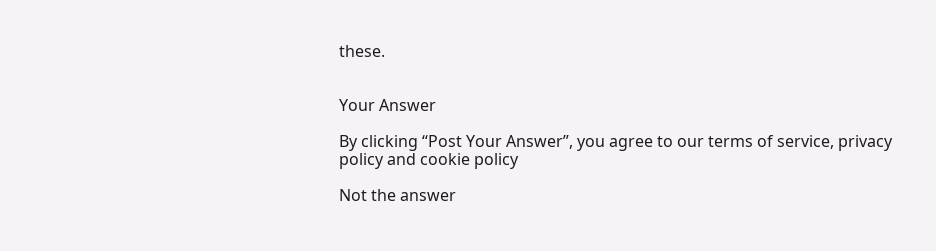these.


Your Answer

By clicking “Post Your Answer”, you agree to our terms of service, privacy policy and cookie policy

Not the answer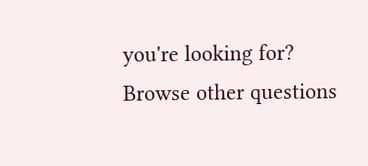you're looking for? Browse other questions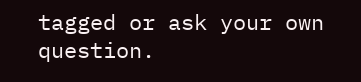tagged or ask your own question.